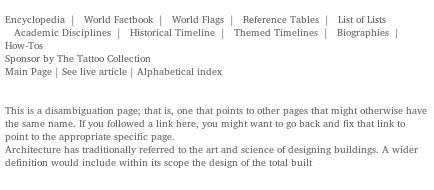Encyclopedia  |   World Factbook  |   World Flags  |   Reference Tables  |   List of Lists
   Academic Disciplines  |   Historical Timeline  |   Themed Timelines  |   Biographies  |   How-Tos
Sponsor by The Tattoo Collection
Main Page | See live article | Alphabetical index


This is a disambiguation page; that is, one that points to other pages that might otherwise have the same name. If you followed a link here, you might want to go back and fix that link to point to the appropriate specific page.
Architecture has traditionally referred to the art and science of designing buildings. A wider definition would include within its scope the design of the total built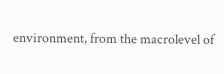environment, from the macrolevel of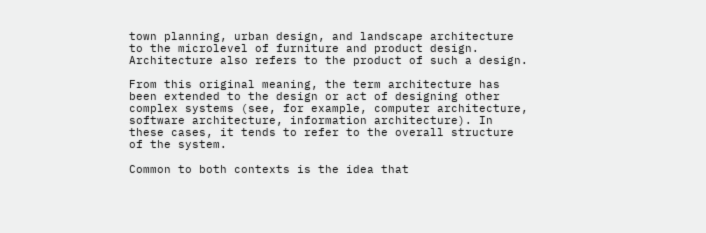town planning, urban design, and landscape architecture to the microlevel of furniture and product design. Architecture also refers to the product of such a design.

From this original meaning, the term architecture has been extended to the design or act of designing other complex systems (see, for example, computer architecture, software architecture, information architecture). In these cases, it tends to refer to the overall structure of the system.

Common to both contexts is the idea that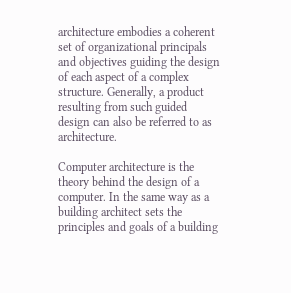architecture embodies a coherent set of organizational principals and objectives guiding the design of each aspect of a complex structure. Generally, a product resulting from such guided design can also be referred to as architecture.

Computer architecture is the theory behind the design of a computer. In the same way as a building architect sets the principles and goals of a building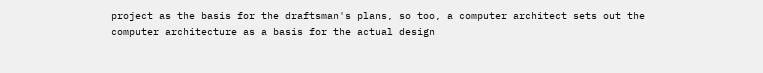project as the basis for the draftsman's plans, so too, a computer architect sets out the computer architecture as a basis for the actual design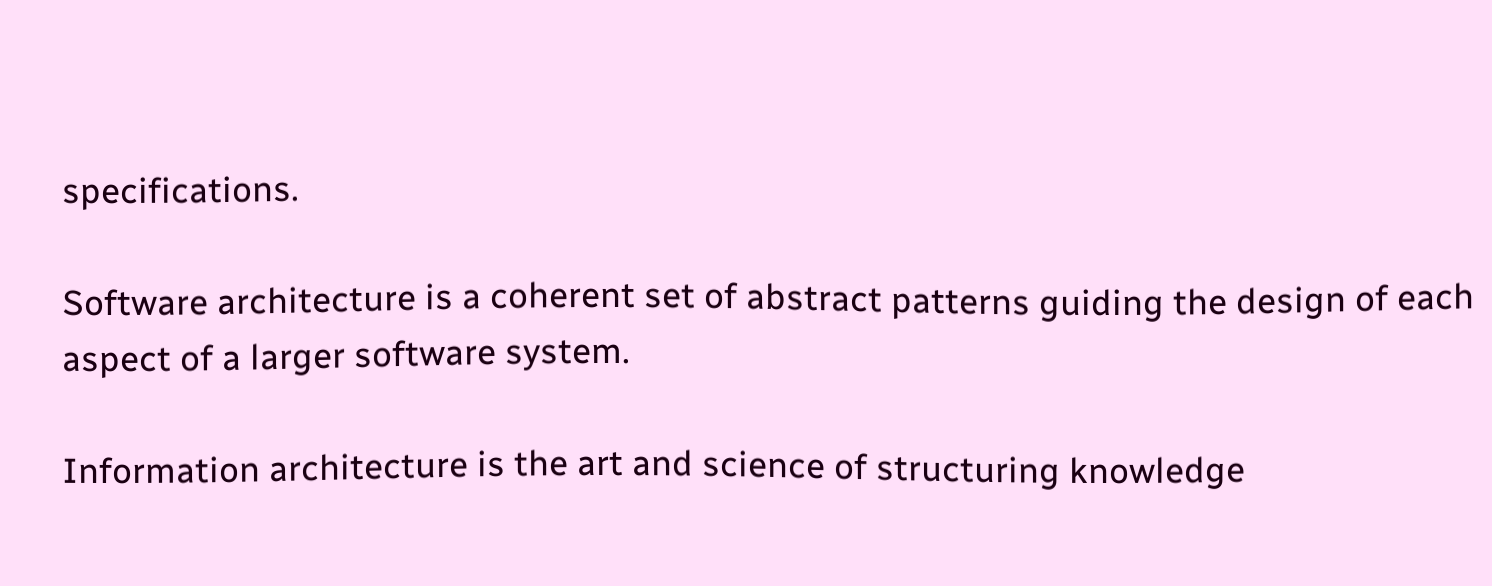specifications.

Software architecture is a coherent set of abstract patterns guiding the design of each aspect of a larger software system.

Information architecture is the art and science of structuring knowledge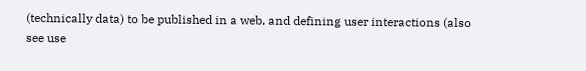(technically data) to be published in a web, and defining user interactions (also see use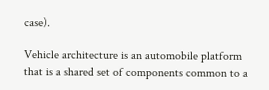case).

Vehicle architecture is an automobile platform that is a shared set of components common to a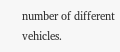number of different vehicles.